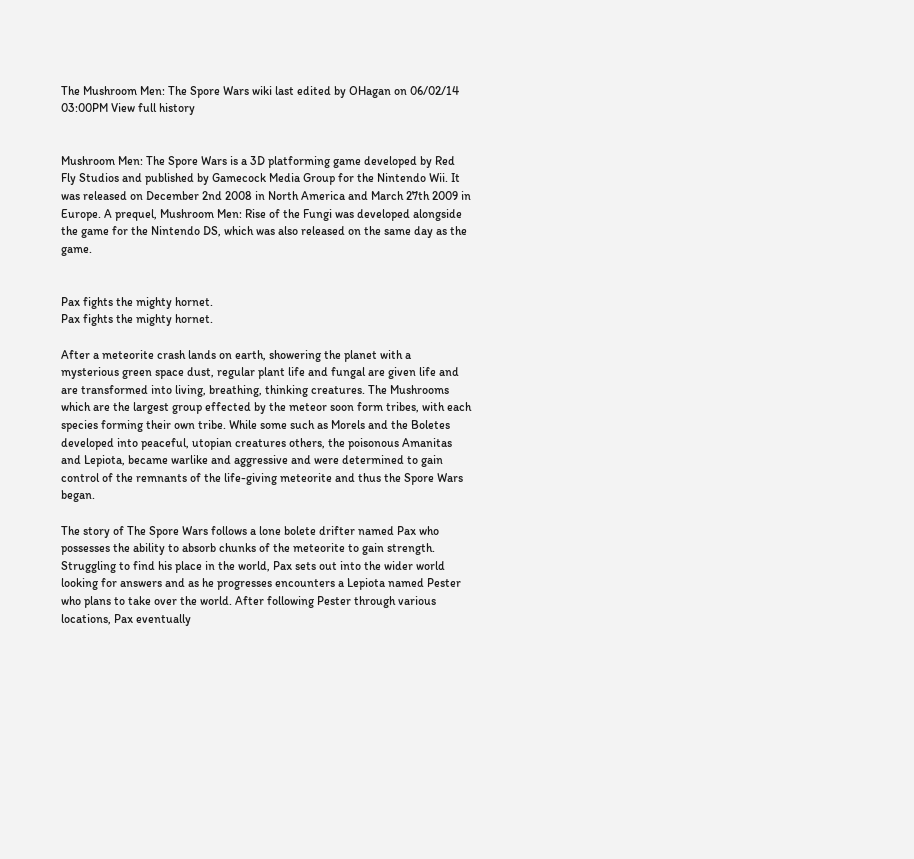The Mushroom Men: The Spore Wars wiki last edited by OHagan on 06/02/14 03:00PM View full history


Mushroom Men: The Spore Wars is a 3D platforming game developed by Red Fly Studios and published by Gamecock Media Group for the Nintendo Wii. It was released on December 2nd 2008 in North America and March 27th 2009 in Europe. A prequel, Mushroom Men: Rise of the Fungi was developed alongside the game for the Nintendo DS, which was also released on the same day as the game.


Pax fights the mighty hornet.
Pax fights the mighty hornet.

After a meteorite crash lands on earth, showering the planet with a mysterious green space dust, regular plant life and fungal are given life and are transformed into living, breathing, thinking creatures. The Mushrooms which are the largest group effected by the meteor soon form tribes, with each species forming their own tribe. While some such as Morels and the Boletes developed into peaceful, utopian creatures others, the poisonous Amanitas and Lepiota, became warlike and aggressive and were determined to gain control of the remnants of the life-giving meteorite and thus the Spore Wars began.

The story of The Spore Wars follows a lone bolete drifter named Pax who possesses the ability to absorb chunks of the meteorite to gain strength. Struggling to find his place in the world, Pax sets out into the wider world looking for answers and as he progresses encounters a Lepiota named Pester who plans to take over the world. After following Pester through various locations, Pax eventually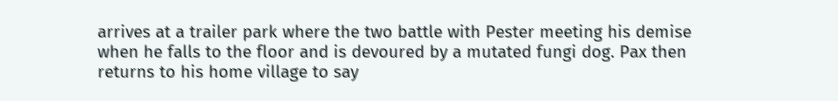arrives at a trailer park where the two battle with Pester meeting his demise when he falls to the floor and is devoured by a mutated fungi dog. Pax then returns to his home village to say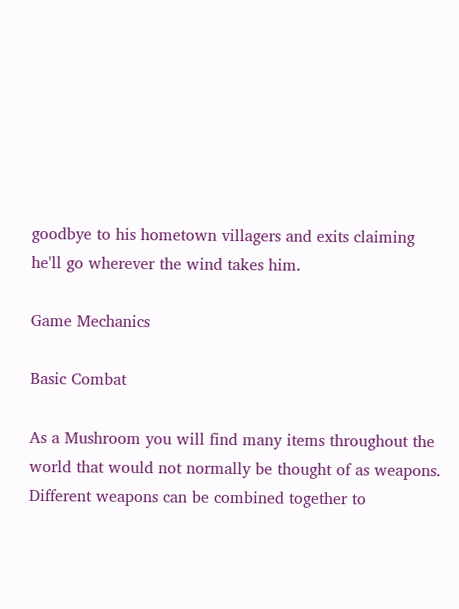goodbye to his hometown villagers and exits claiming he'll go wherever the wind takes him.

Game Mechanics

Basic Combat

As a Mushroom you will find many items throughout the world that would not normally be thought of as weapons. Different weapons can be combined together to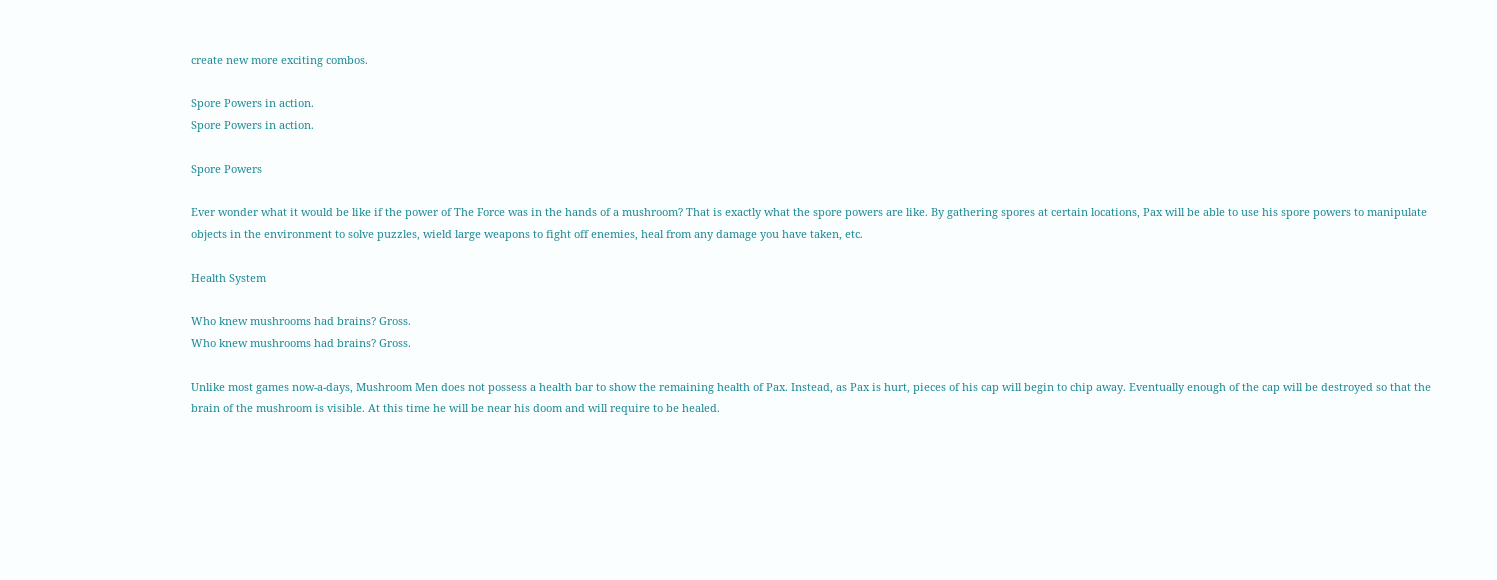create new more exciting combos.

Spore Powers in action.
Spore Powers in action.

Spore Powers

Ever wonder what it would be like if the power of The Force was in the hands of a mushroom? That is exactly what the spore powers are like. By gathering spores at certain locations, Pax will be able to use his spore powers to manipulate objects in the environment to solve puzzles, wield large weapons to fight off enemies, heal from any damage you have taken, etc.

Health System

Who knew mushrooms had brains? Gross.
Who knew mushrooms had brains? Gross.

Unlike most games now-a-days, Mushroom Men does not possess a health bar to show the remaining health of Pax. Instead, as Pax is hurt, pieces of his cap will begin to chip away. Eventually enough of the cap will be destroyed so that the brain of the mushroom is visible. At this time he will be near his doom and will require to be healed.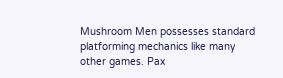Mushroom Men possesses standard platforming mechanics like many other games. Pax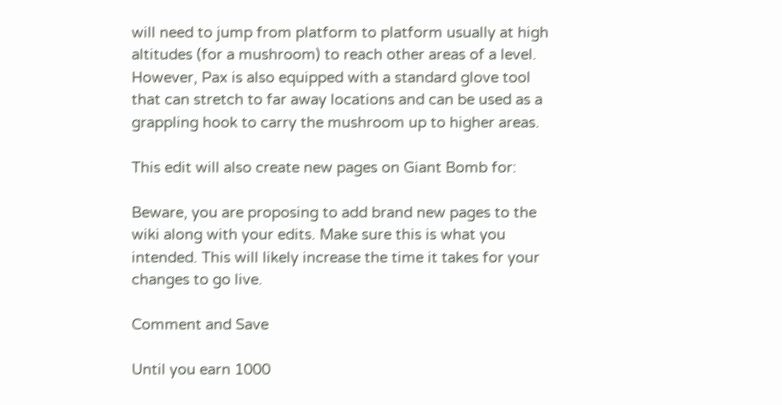will need to jump from platform to platform usually at high altitudes (for a mushroom) to reach other areas of a level. However, Pax is also equipped with a standard glove tool that can stretch to far away locations and can be used as a grappling hook to carry the mushroom up to higher areas.

This edit will also create new pages on Giant Bomb for:

Beware, you are proposing to add brand new pages to the wiki along with your edits. Make sure this is what you intended. This will likely increase the time it takes for your changes to go live.

Comment and Save

Until you earn 1000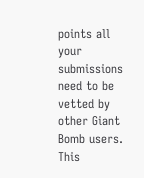points all your submissions need to be vetted by other Giant Bomb users. This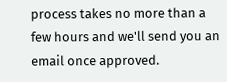process takes no more than a few hours and we'll send you an email once approved.